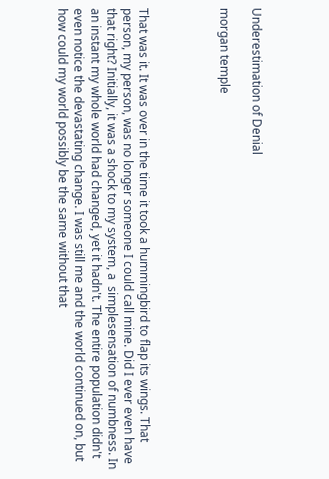Underestimation of Denial

morgan temple




That was it. It was over in the time it took a hummingbird to flap its wings. That person, my person, was no longer someone I could call mine. Did I ever even have that right? Initially, it was a shock to my system, a  simplesensation of numbness. In an instant my whole world had changed, yet it hadn't. The entire population didn't even notice the devastating change. I was still me and the world continued on, but how could my world possibly be the same without that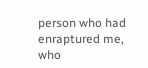person who had enraptured me, who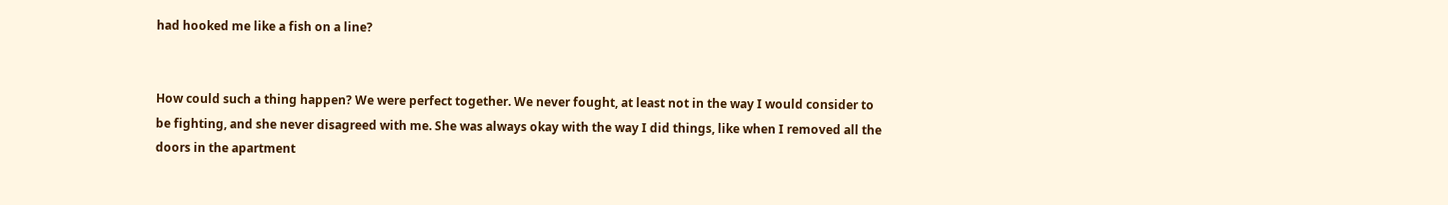had hooked me like a fish on a line?


How could such a thing happen? We were perfect together. We never fought, at least not in the way I would consider to be fighting, and she never disagreed with me. She was always okay with the way I did things, like when I removed all the doors in the apartment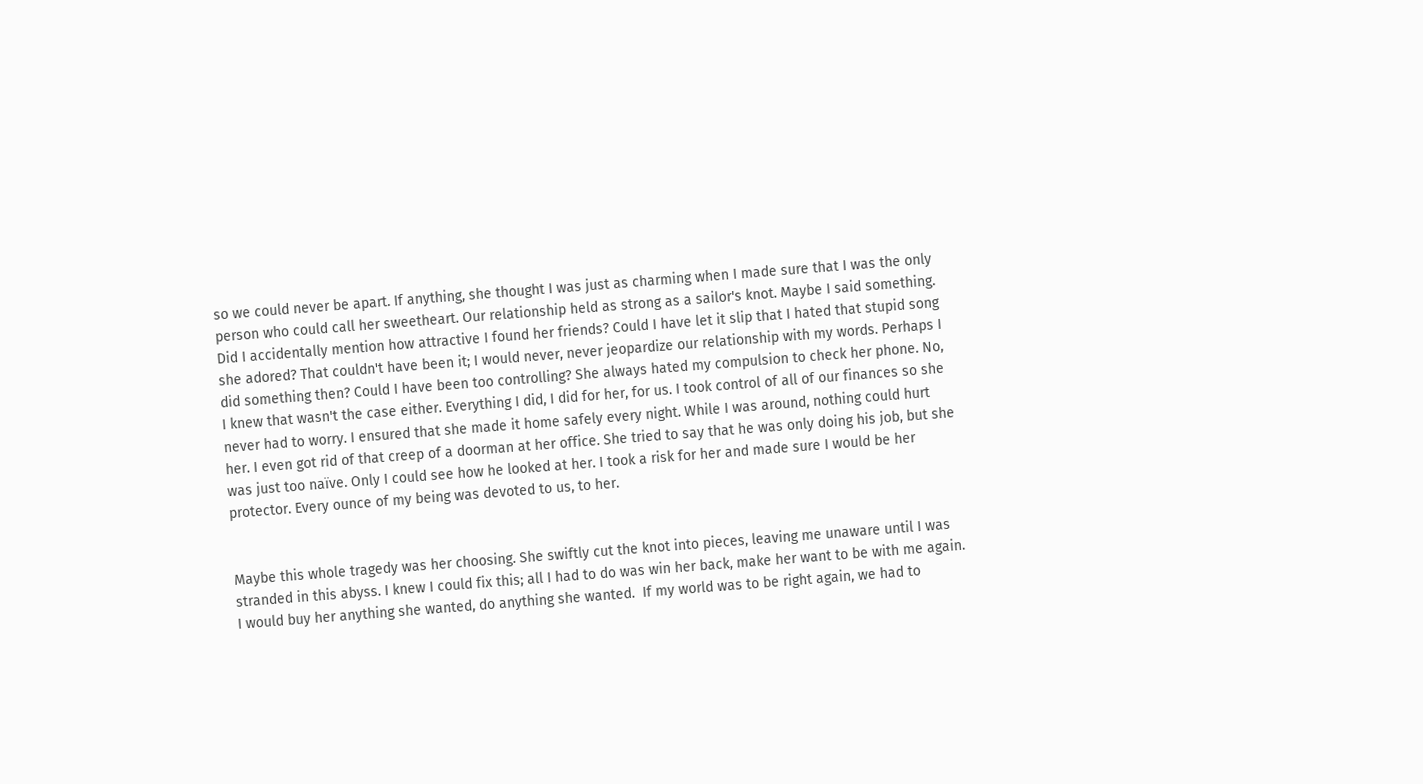so we could never be apart. If anything, she thought I was just as charming when I made sure that I was the only person who could call her sweetheart. Our relationship held as strong as a sailor's knot. Maybe I said something. Did I accidentally mention how attractive I found her friends? Could I have let it slip that I hated that stupid song she adored? That couldn't have been it; I would never, never jeopardize our relationship with my words. Perhaps I did something then? Could I have been too controlling? She always hated my compulsion to check her phone. No, I knew that wasn't the case either. Everything I did, I did for her, for us. I took control of all of our finances so she never had to worry. I ensured that she made it home safely every night. While I was around, nothing could hurt her. I even got rid of that creep of a doorman at her office. She tried to say that he was only doing his job, but she was just too naïve. Only I could see how he looked at her. I took a risk for her and made sure I would be her protector. Every ounce of my being was devoted to us, to her.


Maybe this whole tragedy was her choosing. She swiftly cut the knot into pieces, leaving me unaware until I was stranded in this abyss. I knew I could fix this; all I had to do was win her back, make her want to be with me again. I would buy her anything she wanted, do anything she wanted.  If my world was to be right again, we had to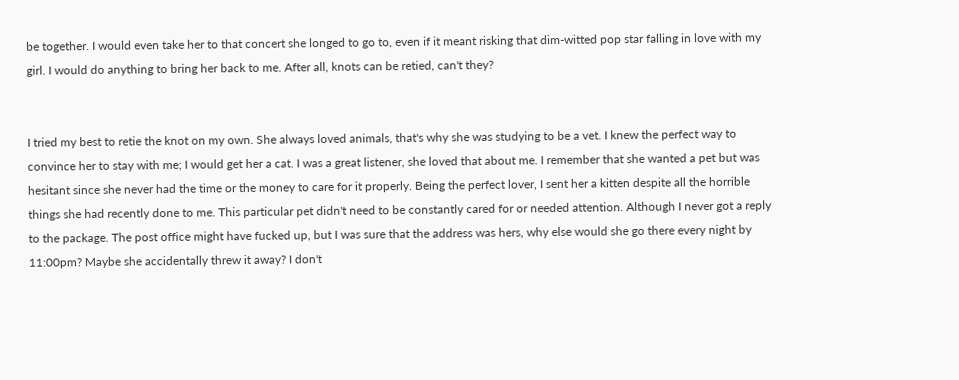be together. I would even take her to that concert she longed to go to, even if it meant risking that dim-witted pop star falling in love with my girl. I would do anything to bring her back to me. After all, knots can be retied, can't they?


I tried my best to retie the knot on my own. She always loved animals, that's why she was studying to be a vet. I knew the perfect way to convince her to stay with me; I would get her a cat. I was a great listener, she loved that about me. I remember that she wanted a pet but was hesitant since she never had the time or the money to care for it properly. Being the perfect lover, I sent her a kitten despite all the horrible things she had recently done to me. This particular pet didn't need to be constantly cared for or needed attention. Although I never got a reply to the package. The post office might have fucked up, but I was sure that the address was hers, why else would she go there every night by 11:00pm? Maybe she accidentally threw it away? I don't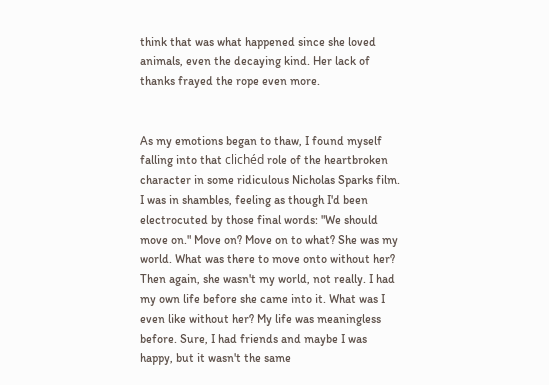think that was what happened since she loved animals, even the decaying kind. Her lack of thanks frayed the rope even more.


As my emotions began to thaw, I found myself falling into that clichéd role of the heartbroken character in some ridiculous Nicholas Sparks film.  I was in shambles, feeling as though I'd been electrocuted by those final words: "We should move on." Move on? Move on to what? She was my world. What was there to move onto without her? Then again, she wasn't my world, not really. I had my own life before she came into it. What was I even like without her? My life was meaningless before. Sure, I had friends and maybe I was happy, but it wasn't the same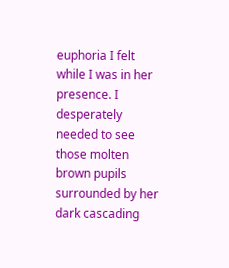euphoria I felt while I was in her presence. I desperately needed to see those molten brown pupils surrounded by her dark cascading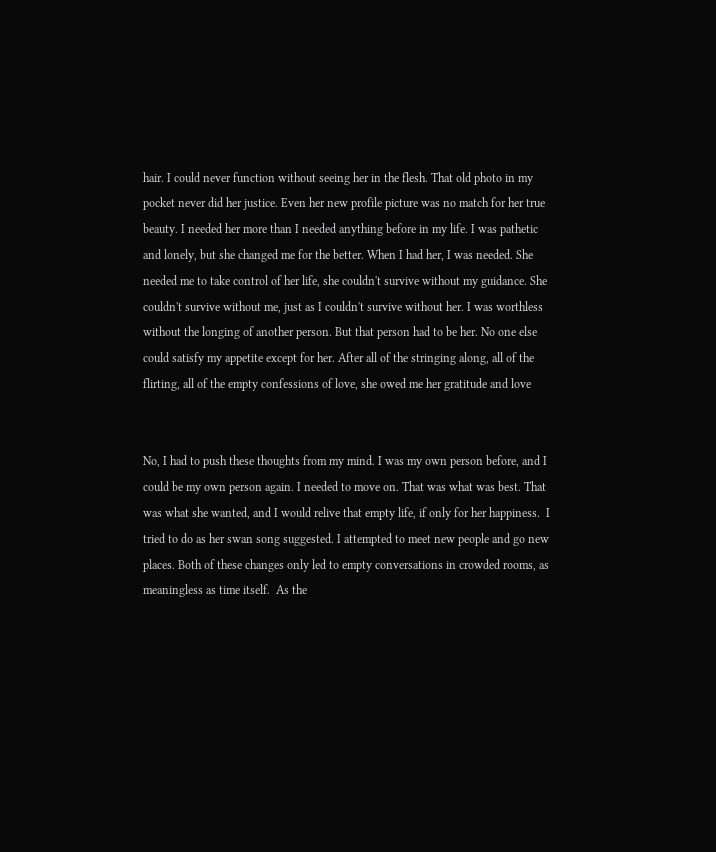hair. I could never function without seeing her in the flesh. That old photo in my pocket never did her justice. Even her new profile picture was no match for her true beauty. I needed her more than I needed anything before in my life. I was pathetic and lonely, but she changed me for the better. When I had her, I was needed. She needed me to take control of her life, she couldn't survive without my guidance. She couldn't survive without me, just as I couldn't survive without her. I was worthless without the longing of another person. But that person had to be her. No one else could satisfy my appetite except for her. After all of the stringing along, all of the flirting, all of the empty confessions of love, she owed me her gratitude and love


No, I had to push these thoughts from my mind. I was my own person before, and I could be my own person again. I needed to move on. That was what was best. That was what she wanted, and I would relive that empty life, if only for her happiness.  I tried to do as her swan song suggested. I attempted to meet new people and go new places. Both of these changes only led to empty conversations in crowded rooms, as meaningless as time itself.  As the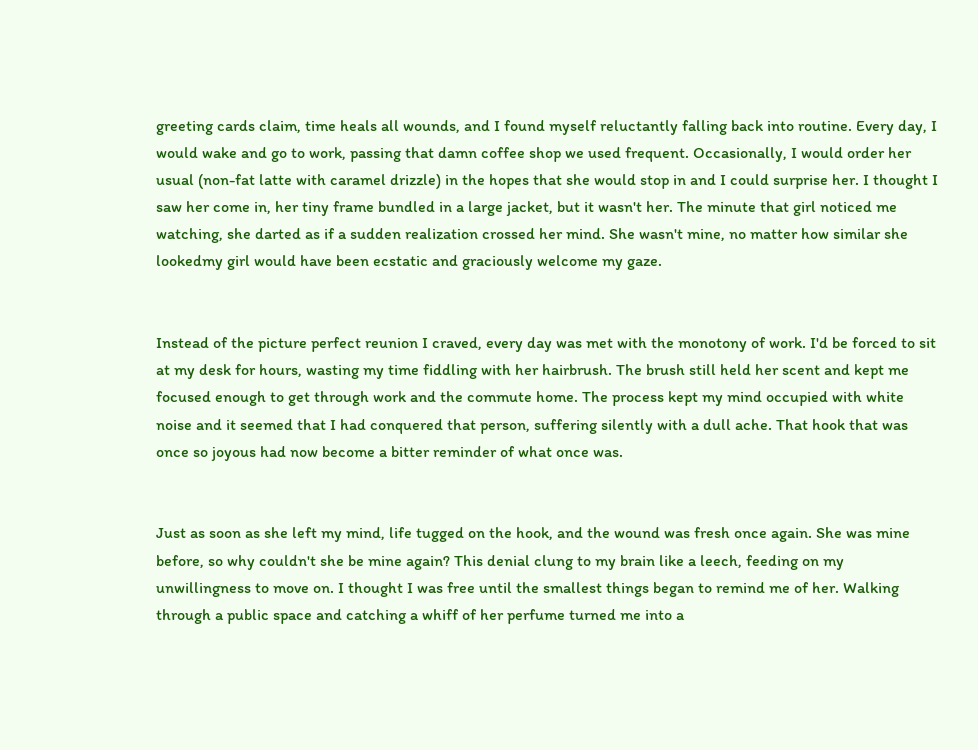greeting cards claim, time heals all wounds, and I found myself reluctantly falling back into routine. Every day, I would wake and go to work, passing that damn coffee shop we used frequent. Occasionally, I would order her usual (non-fat latte with caramel drizzle) in the hopes that she would stop in and I could surprise her. I thought I saw her come in, her tiny frame bundled in a large jacket, but it wasn't her. The minute that girl noticed me watching, she darted as if a sudden realization crossed her mind. She wasn't mine, no matter how similar she lookedmy girl would have been ecstatic and graciously welcome my gaze.


Instead of the picture perfect reunion I craved, every day was met with the monotony of work. I'd be forced to sit at my desk for hours, wasting my time fiddling with her hairbrush. The brush still held her scent and kept me focused enough to get through work and the commute home. The process kept my mind occupied with white noise and it seemed that I had conquered that person, suffering silently with a dull ache. That hook that was once so joyous had now become a bitter reminder of what once was.


Just as soon as she left my mind, life tugged on the hook, and the wound was fresh once again. She was mine before, so why couldn't she be mine again? This denial clung to my brain like a leech, feeding on my unwillingness to move on. I thought I was free until the smallest things began to remind me of her. Walking through a public space and catching a whiff of her perfume turned me into a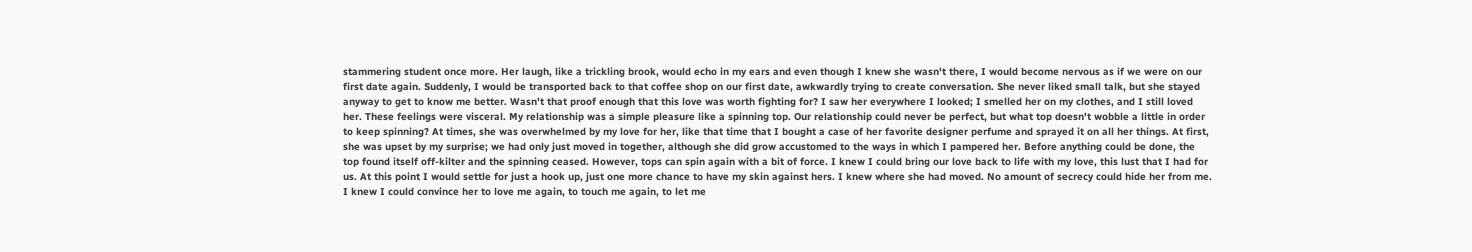stammering student once more. Her laugh, like a trickling brook, would echo in my ears and even though I knew she wasn't there, I would become nervous as if we were on our first date again. Suddenly, I would be transported back to that coffee shop on our first date, awkwardly trying to create conversation. She never liked small talk, but she stayed anyway to get to know me better. Wasn't that proof enough that this love was worth fighting for? I saw her everywhere I looked; I smelled her on my clothes, and I still loved her. These feelings were visceral. My relationship was a simple pleasure like a spinning top. Our relationship could never be perfect, but what top doesn't wobble a little in order to keep spinning? At times, she was overwhelmed by my love for her, like that time that I bought a case of her favorite designer perfume and sprayed it on all her things. At first, she was upset by my surprise; we had only just moved in together, although she did grow accustomed to the ways in which I pampered her. Before anything could be done, the top found itself off-kilter and the spinning ceased. However, tops can spin again with a bit of force. I knew I could bring our love back to life with my love, this lust that I had for us. At this point I would settle for just a hook up, just one more chance to have my skin against hers. I knew where she had moved. No amount of secrecy could hide her from me. I knew I could convince her to love me again, to touch me again, to let me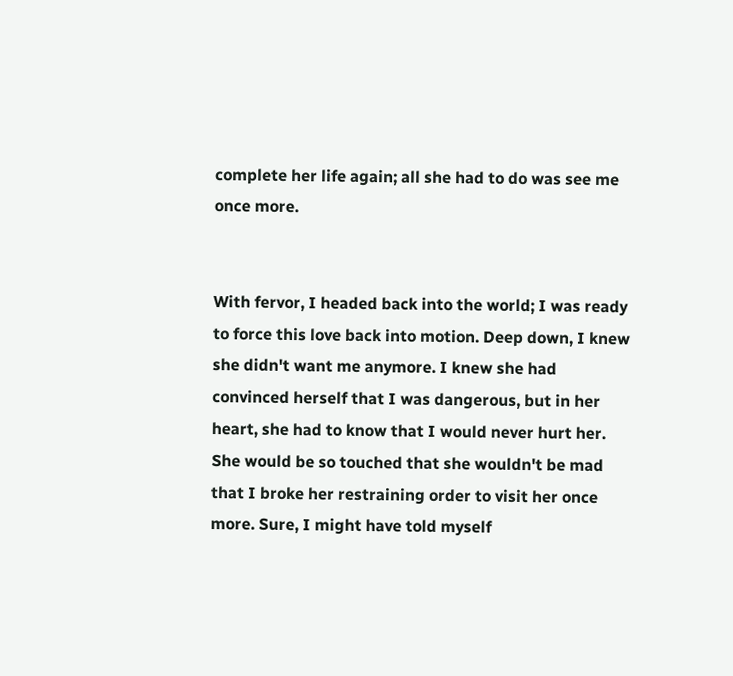complete her life again; all she had to do was see me once more.


With fervor, I headed back into the world; I was ready to force this love back into motion. Deep down, I knew she didn't want me anymore. I knew she had convinced herself that I was dangerous, but in her heart, she had to know that I would never hurt her. She would be so touched that she wouldn't be mad that I broke her restraining order to visit her once more. Sure, I might have told myself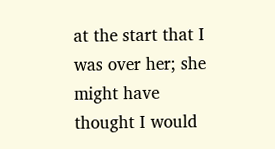at the start that I was over her; she might have thought I would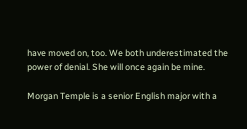have moved on, too. We both underestimated the power of denial. She will once again be mine.

Morgan Temple is a senior English major with a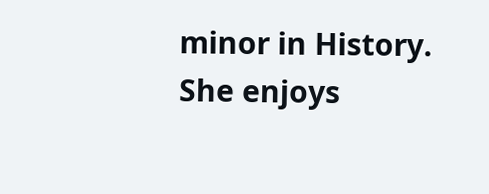minor in History. She enjoys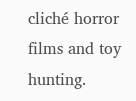cliché horror films and toy hunting.